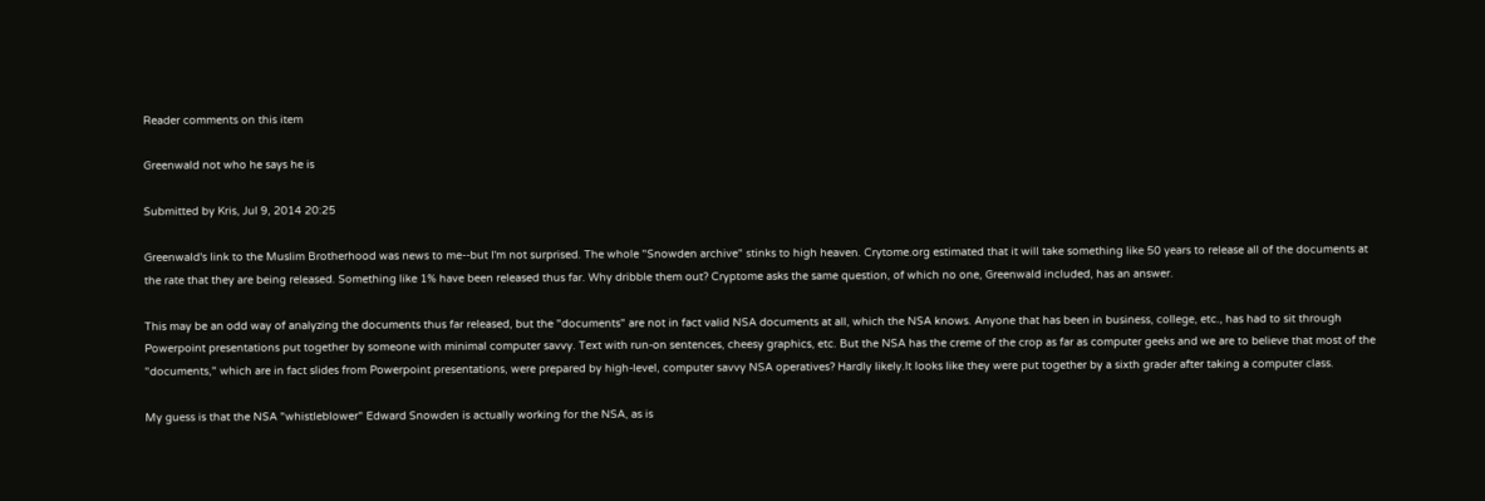Reader comments on this item

Greenwald not who he says he is

Submitted by Kris, Jul 9, 2014 20:25

Greenwald's link to the Muslim Brotherhood was news to me--but I'm not surprised. The whole "Snowden archive" stinks to high heaven. Crytome.org estimated that it will take something like 50 years to release all of the documents at the rate that they are being released. Something like 1% have been released thus far. Why dribble them out? Cryptome asks the same question, of which no one, Greenwald included, has an answer.

This may be an odd way of analyzing the documents thus far released, but the "documents" are not in fact valid NSA documents at all, which the NSA knows. Anyone that has been in business, college, etc., has had to sit through Powerpoint presentations put together by someone with minimal computer savvy. Text with run-on sentences, cheesy graphics, etc. But the NSA has the creme of the crop as far as computer geeks and we are to believe that most of the "documents," which are in fact slides from Powerpoint presentations, were prepared by high-level, computer savvy NSA operatives? Hardly likely.It looks like they were put together by a sixth grader after taking a computer class.

My guess is that the NSA "whistleblower" Edward Snowden is actually working for the NSA, as is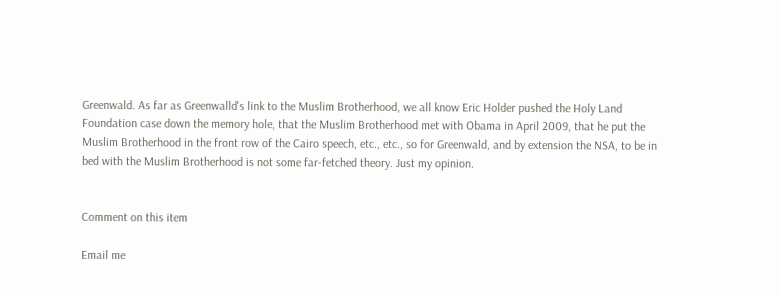Greenwald. As far as Greenwalld's link to the Muslim Brotherhood, we all know Eric Holder pushed the Holy Land Foundation case down the memory hole, that the Muslim Brotherhood met with Obama in April 2009, that he put the Muslim Brotherhood in the front row of the Cairo speech, etc., etc., so for Greenwald, and by extension the NSA, to be in bed with the Muslim Brotherhood is not some far-fetched theory. Just my opinion.


Comment on this item

Email me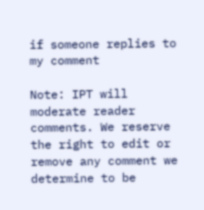if someone replies to my comment

Note: IPT will moderate reader comments. We reserve the right to edit or remove any comment we determine to be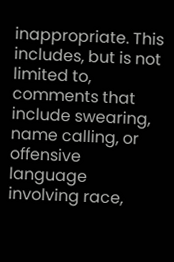inappropriate. This includes, but is not limited to, comments that include swearing, name calling, or offensive language involving race,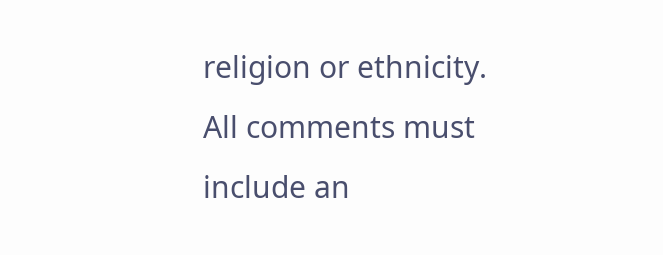religion or ethnicity. All comments must include an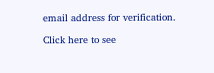email address for verification.

Click here to see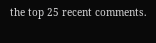the top 25 recent comments.